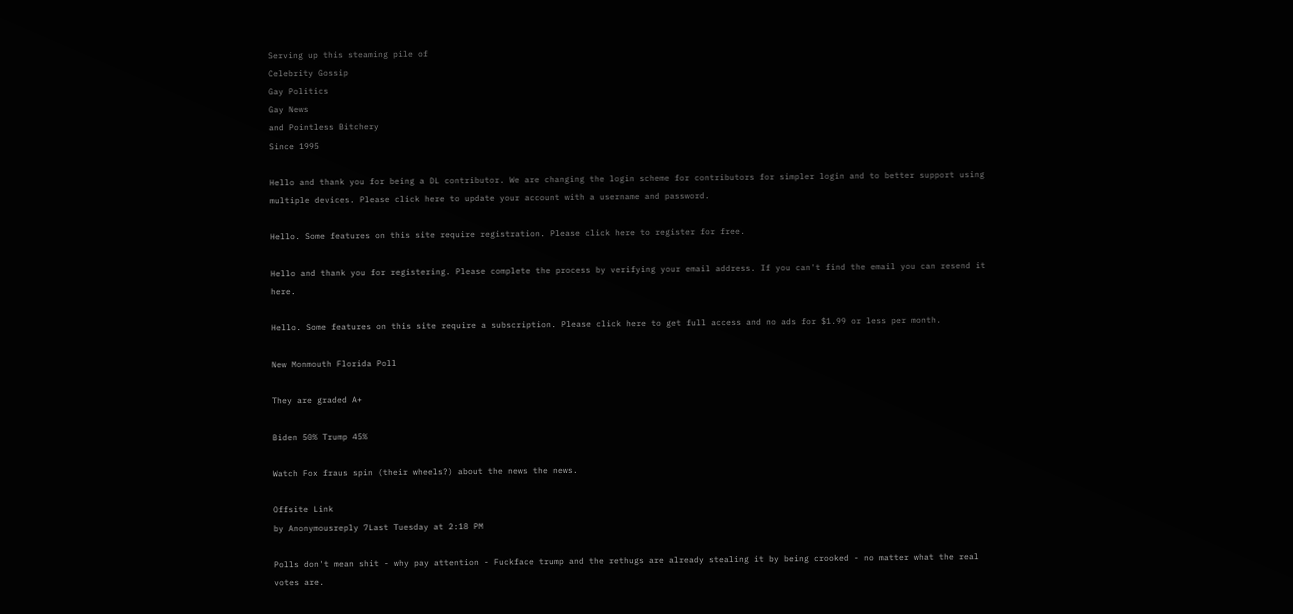Serving up this steaming pile of
Celebrity Gossip
Gay Politics
Gay News
and Pointless Bitchery
Since 1995

Hello and thank you for being a DL contributor. We are changing the login scheme for contributors for simpler login and to better support using multiple devices. Please click here to update your account with a username and password.

Hello. Some features on this site require registration. Please click here to register for free.

Hello and thank you for registering. Please complete the process by verifying your email address. If you can't find the email you can resend it here.

Hello. Some features on this site require a subscription. Please click here to get full access and no ads for $1.99 or less per month.

New Monmouth Florida Poll

They are graded A+

Biden 50% Trump 45%

Watch Fox fraus spin (their wheels?) about the news the news.

Offsite Link
by Anonymousreply 7Last Tuesday at 2:18 PM

Polls don't mean shit - why pay attention - Fuckface trump and the rethugs are already stealing it by being crooked - no matter what the real votes are.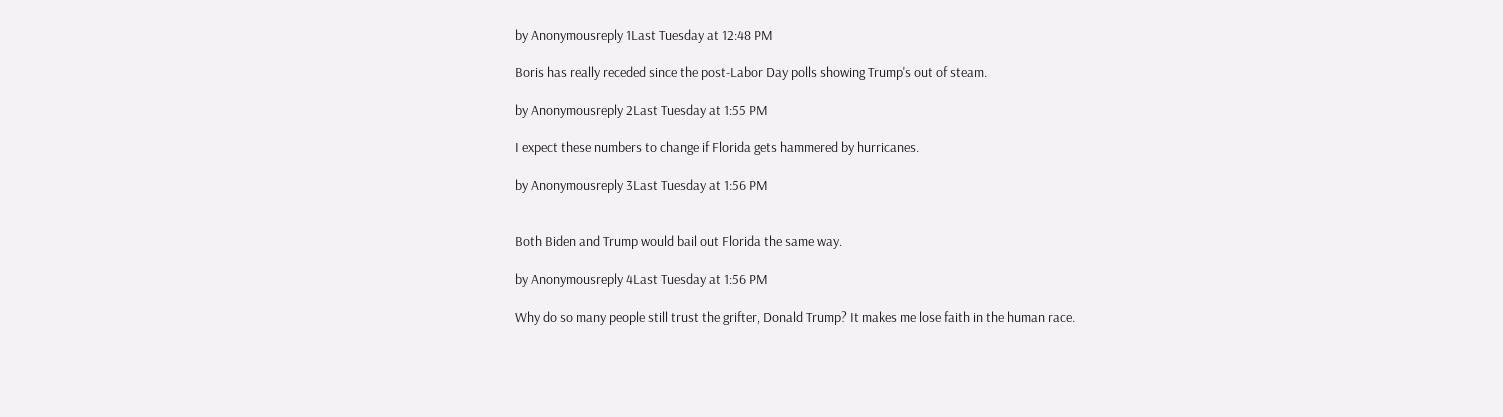by Anonymousreply 1Last Tuesday at 12:48 PM

Boris has really receded since the post-Labor Day polls showing Trump's out of steam.

by Anonymousreply 2Last Tuesday at 1:55 PM

I expect these numbers to change if Florida gets hammered by hurricanes.

by Anonymousreply 3Last Tuesday at 1:56 PM


Both Biden and Trump would bail out Florida the same way.

by Anonymousreply 4Last Tuesday at 1:56 PM

Why do so many people still trust the grifter, Donald Trump? It makes me lose faith in the human race.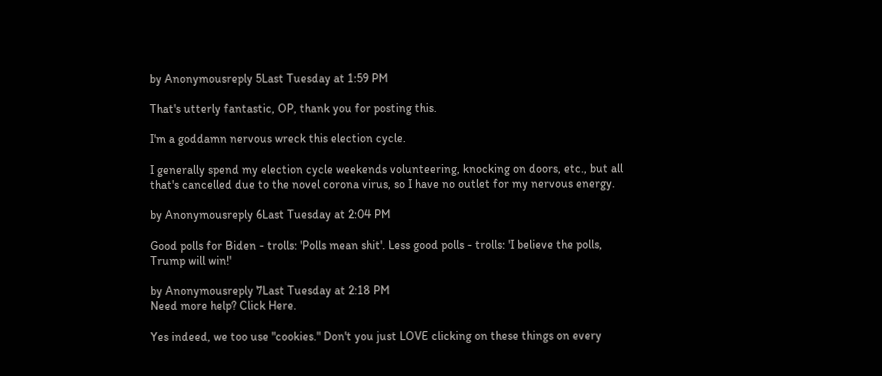by Anonymousreply 5Last Tuesday at 1:59 PM

That's utterly fantastic, OP, thank you for posting this.

I'm a goddamn nervous wreck this election cycle.

I generally spend my election cycle weekends volunteering, knocking on doors, etc., but all that's cancelled due to the novel corona virus, so I have no outlet for my nervous energy.

by Anonymousreply 6Last Tuesday at 2:04 PM

Good polls for Biden - trolls: 'Polls mean shit'. Less good polls - trolls: 'I believe the polls, Trump will win!'

by Anonymousreply 7Last Tuesday at 2:18 PM
Need more help? Click Here.

Yes indeed, we too use "cookies." Don't you just LOVE clicking on these things on every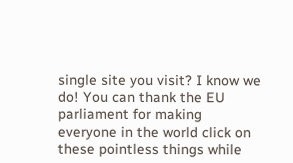single site you visit? I know we do! You can thank the EU parliament for making everyone in the world click on these pointless things while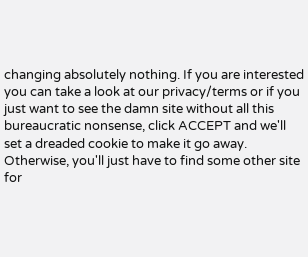changing absolutely nothing. If you are interested you can take a look at our privacy/terms or if you just want to see the damn site without all this bureaucratic nonsense, click ACCEPT and we'll set a dreaded cookie to make it go away. Otherwise, you'll just have to find some other site for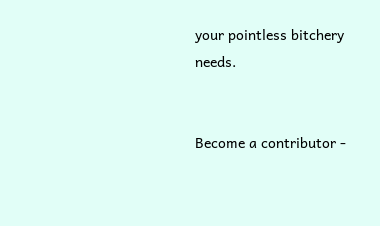your pointless bitchery needs.


Become a contributor -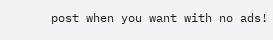post when you want with no ads!